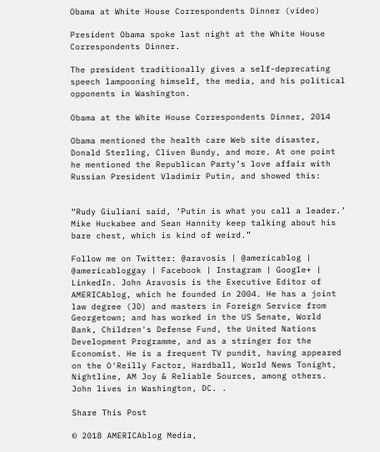Obama at White House Correspondents Dinner (video)

President Obama spoke last night at the White House Correspondents Dinner.

The president traditionally gives a self-deprecating speech lampooning himself, the media, and his political opponents in Washington.

Obama at the White House Correspondents Dinner, 2014

Obama mentioned the health care Web site disaster, Donald Sterling, Cliven Bundy, and more. At one point he mentioned the Republican Party’s love affair with Russian President Vladimir Putin, and showed this:


“Rudy Giuliani said, ‘Putin is what you call a leader.’ Mike Huckabee and Sean Hannity keep talking about his bare chest, which is kind of weird.”

Follow me on Twitter: @aravosis | @americablog | @americabloggay | Facebook | Instagram | Google+ | LinkedIn. John Aravosis is the Executive Editor of AMERICAblog, which he founded in 2004. He has a joint law degree (JD) and masters in Foreign Service from Georgetown; and has worked in the US Senate, World Bank, Children's Defense Fund, the United Nations Development Programme, and as a stringer for the Economist. He is a frequent TV pundit, having appeared on the O'Reilly Factor, Hardball, World News Tonight, Nightline, AM Joy & Reliable Sources, among others. John lives in Washington, DC. .

Share This Post

© 2018 AMERICAblog Media,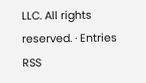LLC. All rights reserved. · Entries RSS